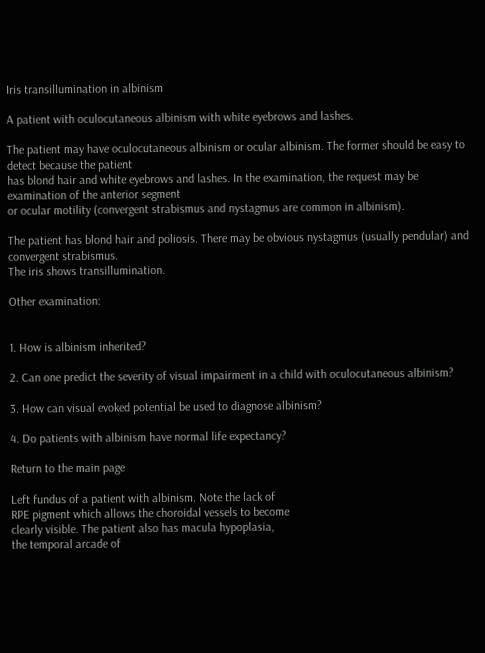Iris transillumination in albinism

A patient with oculocutaneous albinism with white eyebrows and lashes.

The patient may have oculocutaneous albinism or ocular albinism. The former should be easy to detect because the patient
has blond hair and white eyebrows and lashes. In the examination, the request may be examination of the anterior segment
or ocular motility (convergent strabismus and nystagmus are common in albinism).

The patient has blond hair and poliosis. There may be obvious nystagmus (usually pendular) and convergent strabismus.
The iris shows transillumination.

Other examination:


1. How is albinism inherited?

2. Can one predict the severity of visual impairment in a child with oculocutaneous albinism?

3. How can visual evoked potential be used to diagnose albinism?

4. Do patients with albinism have normal life expectancy?

Return to the main page

Left fundus of a patient with albinism. Note the lack of
RPE pigment which allows the choroidal vessels to become
clearly visible. The patient also has macula hypoplasia,
the temporal arcade of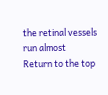the retinal vessels run almost
Return to the top